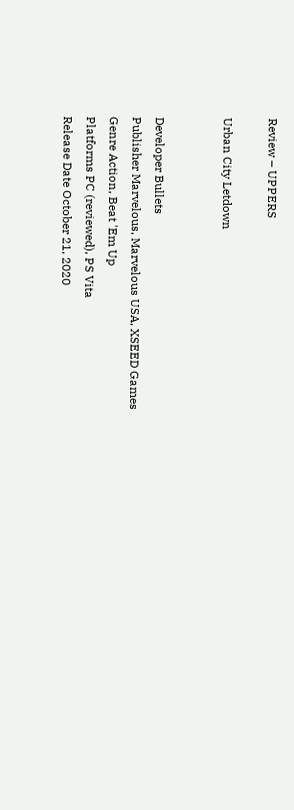Review – UPPERS

Urban City Letdown


Developer Bullets
Publisher Marvelous, Marvelous USA, XSEED Games
Genre Action, Beat 'Em Up
Platforms PC (reviewed), PS Vita
Release Date October 21, 2020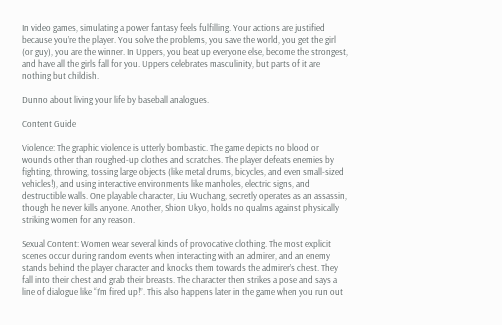In video games, simulating a power fantasy feels fulfilling. Your actions are justified because you’re the player. You solve the problems, you save the world, you get the girl (or guy), you are the winner. In Uppers, you beat up everyone else, become the strongest, and have all the girls fall for you. Uppers celebrates masculinity, but parts of it are nothing but childish.

Dunno about living your life by baseball analogues.

Content Guide

Violence: The graphic violence is utterly bombastic. The game depicts no blood or wounds other than roughed-up clothes and scratches. The player defeats enemies by fighting, throwing, tossing large objects (like metal drums, bicycles, and even small-sized vehicles!), and using interactive environments like manholes, electric signs, and destructible walls. One playable character, Liu Wuchang, secretly operates as an assassin, though he never kills anyone. Another, Shion Ukyo, holds no qualms against physically striking women for any reason.

Sexual Content: Women wear several kinds of provocative clothing. The most explicit scenes occur during random events when interacting with an admirer, and an enemy stands behind the player character and knocks them towards the admirer’s chest. They fall into their chest and grab their breasts. The character then strikes a pose and says a line of dialogue like “I’m fired up!”. This also happens later in the game when you run out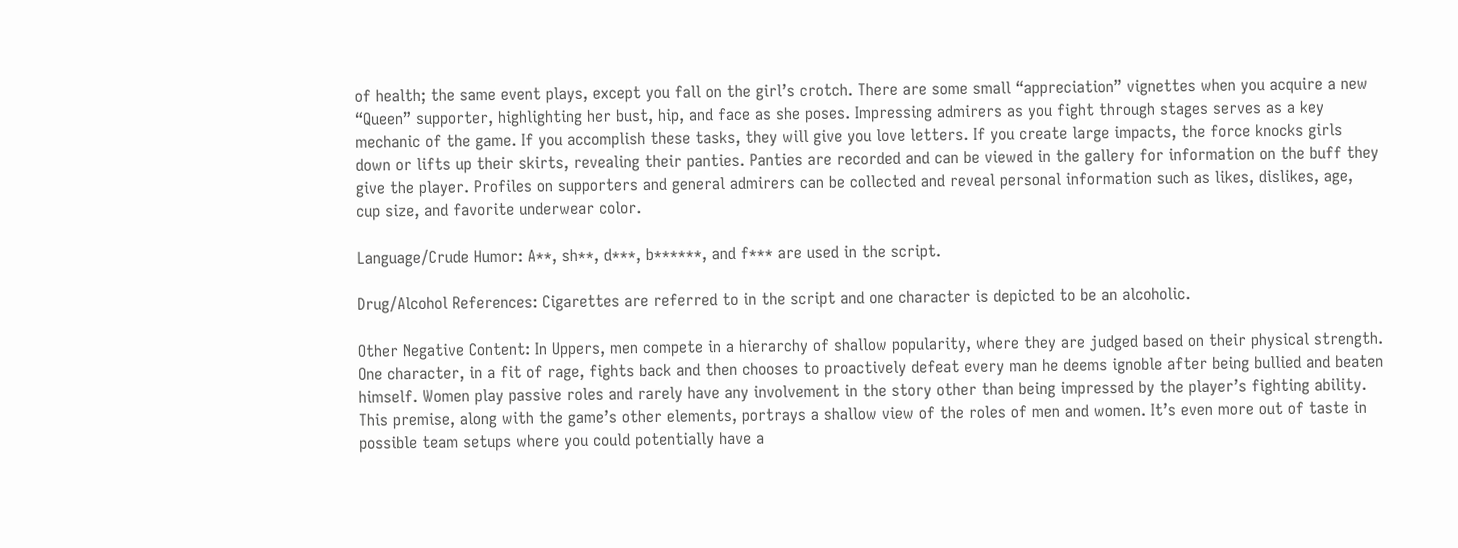of health; the same event plays, except you fall on the girl’s crotch. There are some small “appreciation” vignettes when you acquire a new “Queen” supporter, highlighting her bust, hip, and face as she poses. Impressing admirers as you fight through stages serves as a key mechanic of the game. If you accomplish these tasks, they will give you love letters. If you create large impacts, the force knocks girls down or lifts up their skirts, revealing their panties. Panties are recorded and can be viewed in the gallery for information on the buff they give the player. Profiles on supporters and general admirers can be collected and reveal personal information such as likes, dislikes, age, cup size, and favorite underwear color.

Language/Crude Humor: A**, sh**, d***, b******, and f*** are used in the script.

Drug/Alcohol References: Cigarettes are referred to in the script and one character is depicted to be an alcoholic.

Other Negative Content: In Uppers, men compete in a hierarchy of shallow popularity, where they are judged based on their physical strength. One character, in a fit of rage, fights back and then chooses to proactively defeat every man he deems ignoble after being bullied and beaten himself. Women play passive roles and rarely have any involvement in the story other than being impressed by the player’s fighting ability. This premise, along with the game’s other elements, portrays a shallow view of the roles of men and women. It’s even more out of taste in possible team setups where you could potentially have a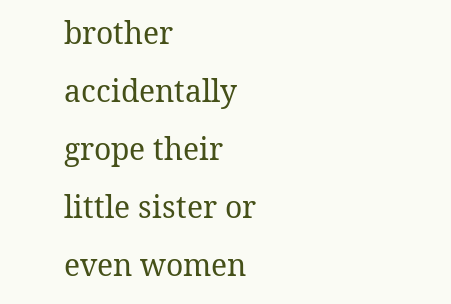brother accidentally grope their little sister or even women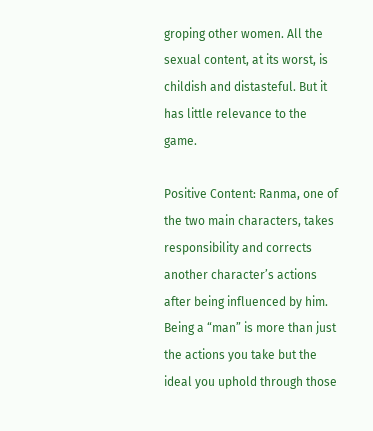groping other women. All the sexual content, at its worst, is childish and distasteful. But it has little relevance to the game.

Positive Content: Ranma, one of the two main characters, takes responsibility and corrects another character’s actions after being influenced by him. Being a “man” is more than just the actions you take but the ideal you uphold through those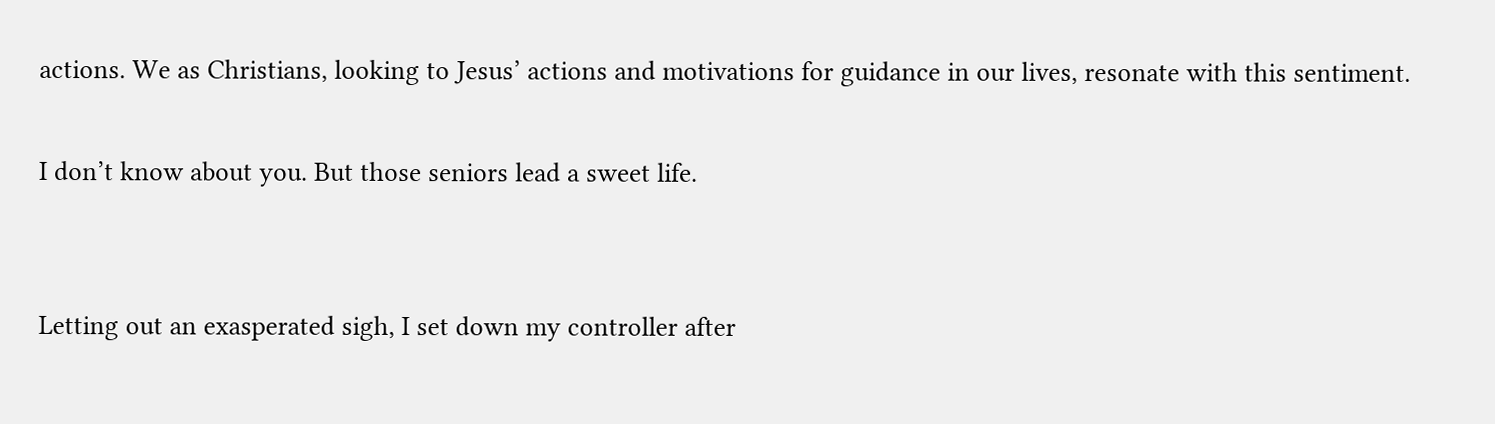actions. We as Christians, looking to Jesus’ actions and motivations for guidance in our lives, resonate with this sentiment.

I don’t know about you. But those seniors lead a sweet life.


Letting out an exasperated sigh, I set down my controller after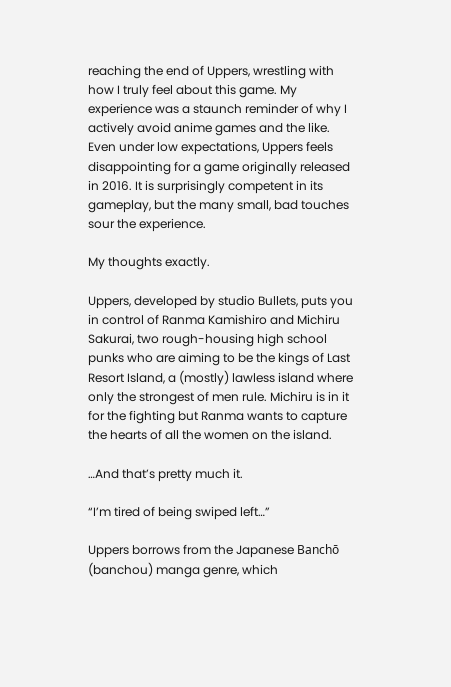reaching the end of Uppers, wrestling with how I truly feel about this game. My experience was a staunch reminder of why I actively avoid anime games and the like. Even under low expectations, Uppers feels disappointing for a game originally released in 2016. It is surprisingly competent in its gameplay, but the many small, bad touches sour the experience.

My thoughts exactly.

Uppers, developed by studio Bullets, puts you in control of Ranma Kamishiro and Michiru Sakurai, two rough-housing high school punks who are aiming to be the kings of Last Resort Island, a (mostly) lawless island where only the strongest of men rule. Michiru is in it for the fighting but Ranma wants to capture the hearts of all the women on the island.

…And that’s pretty much it.

“I’m tired of being swiped left…”

Uppers borrows from the Japanese Banchō (banchou) manga genre, which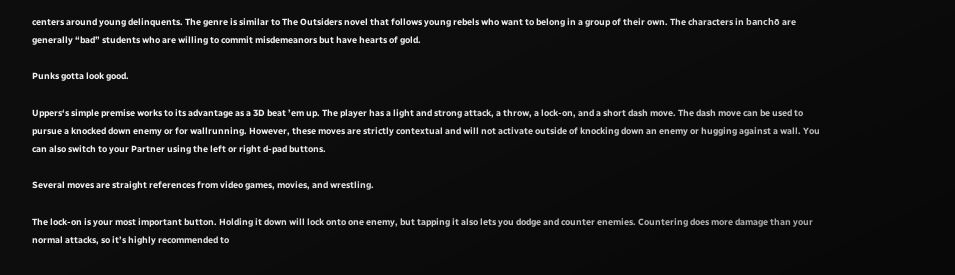centers around young delinquents. The genre is similar to The Outsiders novel that follows young rebels who want to belong in a group of their own. The characters in banchō are generally “bad” students who are willing to commit misdemeanors but have hearts of gold.

Punks gotta look good.

Uppers‘s simple premise works to its advantage as a 3D beat ’em up. The player has a light and strong attack, a throw, a lock-on, and a short dash move. The dash move can be used to pursue a knocked down enemy or for wallrunning. However, these moves are strictly contextual and will not activate outside of knocking down an enemy or hugging against a wall. You can also switch to your Partner using the left or right d-pad buttons.

Several moves are straight references from video games, movies, and wrestling.

The lock-on is your most important button. Holding it down will lock onto one enemy, but tapping it also lets you dodge and counter enemies. Countering does more damage than your normal attacks, so it’s highly recommended to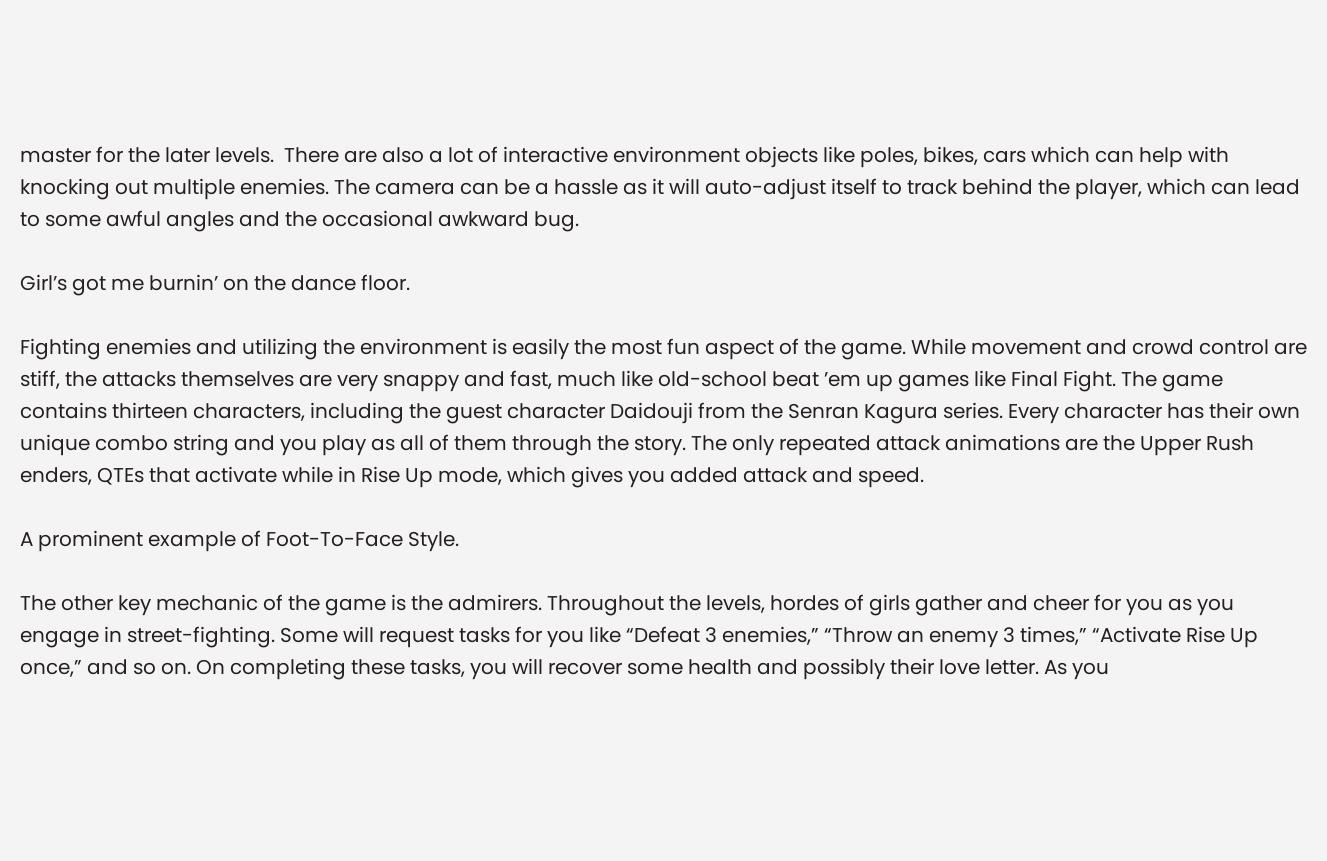master for the later levels.  There are also a lot of interactive environment objects like poles, bikes, cars which can help with knocking out multiple enemies. The camera can be a hassle as it will auto-adjust itself to track behind the player, which can lead to some awful angles and the occasional awkward bug.

Girl’s got me burnin’ on the dance floor.

Fighting enemies and utilizing the environment is easily the most fun aspect of the game. While movement and crowd control are stiff, the attacks themselves are very snappy and fast, much like old-school beat ’em up games like Final Fight. The game contains thirteen characters, including the guest character Daidouji from the Senran Kagura series. Every character has their own unique combo string and you play as all of them through the story. The only repeated attack animations are the Upper Rush enders, QTEs that activate while in Rise Up mode, which gives you added attack and speed.

A prominent example of Foot-To-Face Style.

The other key mechanic of the game is the admirers. Throughout the levels, hordes of girls gather and cheer for you as you engage in street-fighting. Some will request tasks for you like “Defeat 3 enemies,” “Throw an enemy 3 times,” “Activate Rise Up once,” and so on. On completing these tasks, you will recover some health and possibly their love letter. As you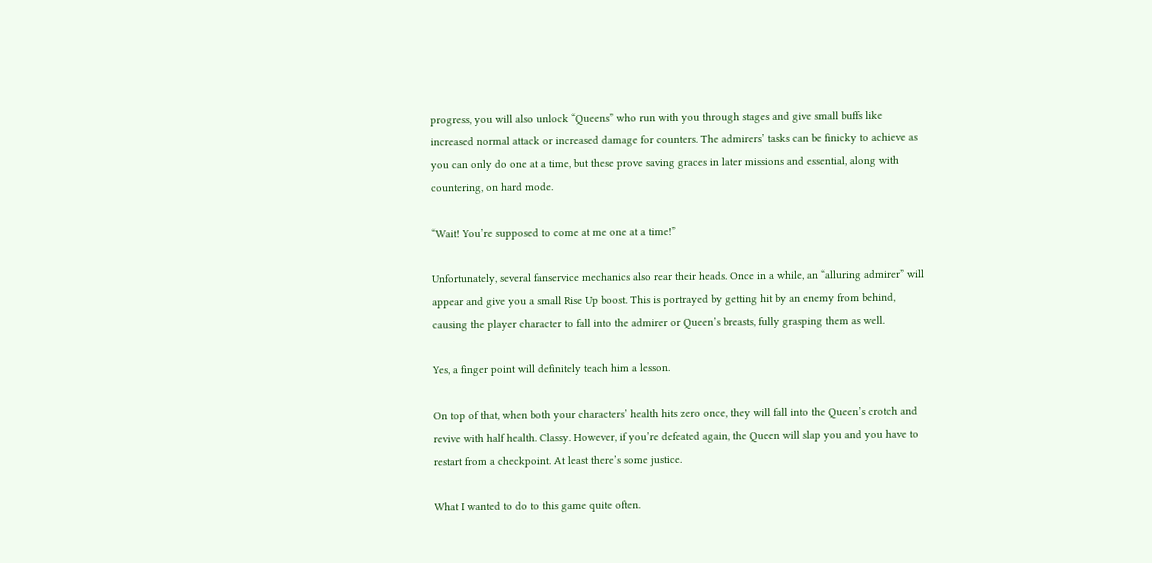progress, you will also unlock “Queens” who run with you through stages and give small buffs like increased normal attack or increased damage for counters. The admirers’ tasks can be finicky to achieve as you can only do one at a time, but these prove saving graces in later missions and essential, along with countering, on hard mode.

“Wait! You’re supposed to come at me one at a time!”

Unfortunately, several fanservice mechanics also rear their heads. Once in a while, an “alluring admirer” will appear and give you a small Rise Up boost. This is portrayed by getting hit by an enemy from behind, causing the player character to fall into the admirer or Queen’s breasts, fully grasping them as well.

Yes, a finger point will definitely teach him a lesson.

On top of that, when both your characters’ health hits zero once, they will fall into the Queen’s crotch and revive with half health. Classy. However, if you’re defeated again, the Queen will slap you and you have to restart from a checkpoint. At least there’s some justice.

What I wanted to do to this game quite often.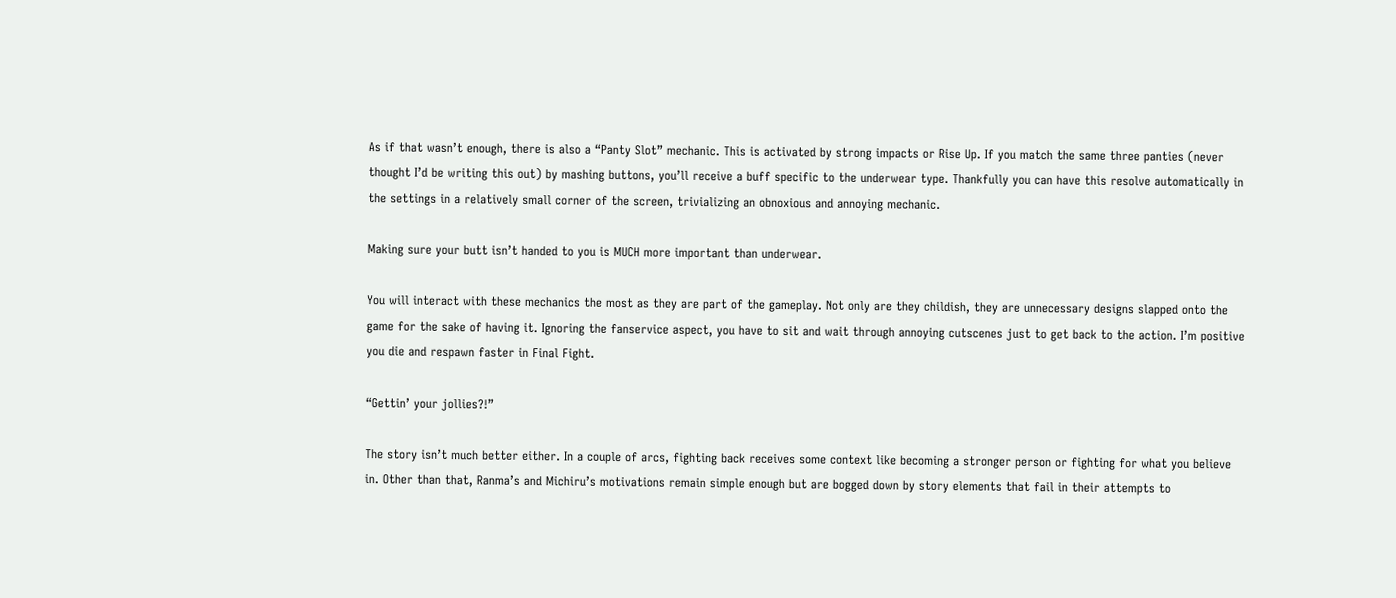As if that wasn’t enough, there is also a “Panty Slot” mechanic. This is activated by strong impacts or Rise Up. If you match the same three panties (never thought I’d be writing this out) by mashing buttons, you’ll receive a buff specific to the underwear type. Thankfully you can have this resolve automatically in the settings in a relatively small corner of the screen, trivializing an obnoxious and annoying mechanic.

Making sure your butt isn’t handed to you is MUCH more important than underwear.

You will interact with these mechanics the most as they are part of the gameplay. Not only are they childish, they are unnecessary designs slapped onto the game for the sake of having it. Ignoring the fanservice aspect, you have to sit and wait through annoying cutscenes just to get back to the action. I’m positive you die and respawn faster in Final Fight.

“Gettin’ your jollies?!”

The story isn’t much better either. In a couple of arcs, fighting back receives some context like becoming a stronger person or fighting for what you believe in. Other than that, Ranma’s and Michiru’s motivations remain simple enough but are bogged down by story elements that fail in their attempts to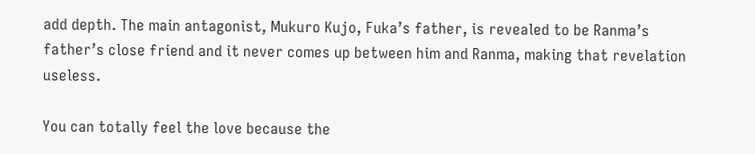add depth. The main antagonist, Mukuro Kujo, Fuka’s father, is revealed to be Ranma’s father’s close friend and it never comes up between him and Ranma, making that revelation useless.

You can totally feel the love because the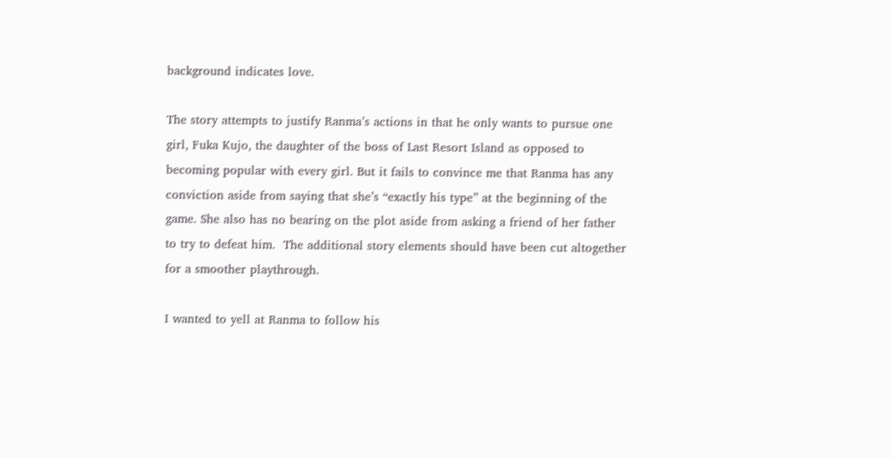background indicates love.

The story attempts to justify Ranma’s actions in that he only wants to pursue one girl, Fuka Kujo, the daughter of the boss of Last Resort Island as opposed to becoming popular with every girl. But it fails to convince me that Ranma has any conviction aside from saying that she’s “exactly his type” at the beginning of the game. She also has no bearing on the plot aside from asking a friend of her father to try to defeat him.  The additional story elements should have been cut altogether for a smoother playthrough.

I wanted to yell at Ranma to follow his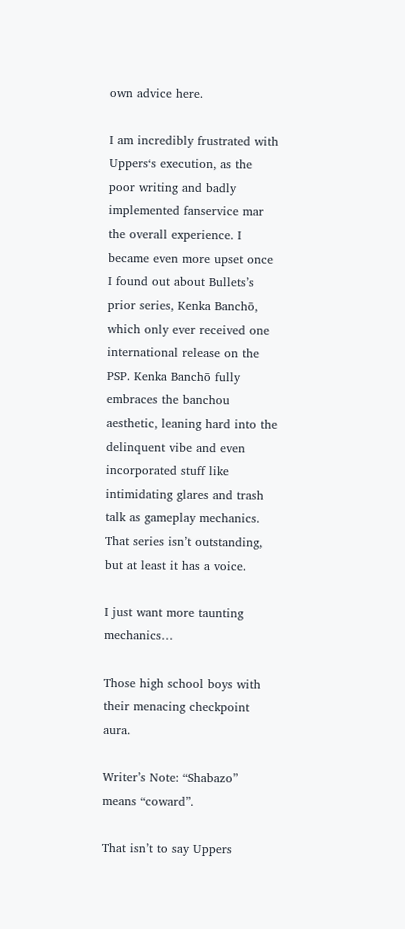own advice here.

I am incredibly frustrated with Uppers‘s execution, as the poor writing and badly implemented fanservice mar the overall experience. I became even more upset once I found out about Bullets’s prior series, Kenka Banchō, which only ever received one international release on the PSP. Kenka Banchō fully embraces the banchou aesthetic, leaning hard into the delinquent vibe and even incorporated stuff like intimidating glares and trash talk as gameplay mechanics. That series isn’t outstanding, but at least it has a voice.

I just want more taunting mechanics…

Those high school boys with their menacing checkpoint aura.

Writer’s Note: “Shabazo” means “coward”.

That isn’t to say Uppers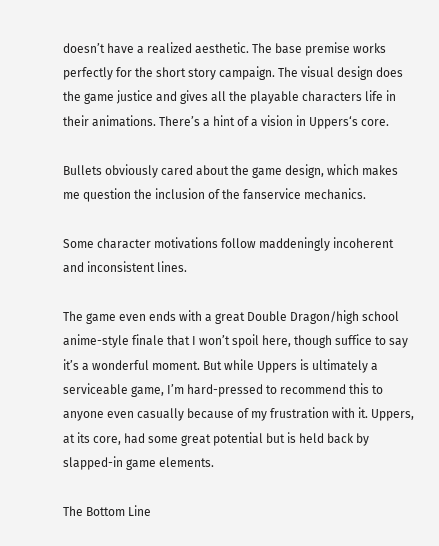doesn’t have a realized aesthetic. The base premise works perfectly for the short story campaign. The visual design does the game justice and gives all the playable characters life in their animations. There’s a hint of a vision in Uppers‘s core.

Bullets obviously cared about the game design, which makes me question the inclusion of the fanservice mechanics.

Some character motivations follow maddeningly incoherent and inconsistent lines.

The game even ends with a great Double Dragon/high school anime-style finale that I won’t spoil here, though suffice to say it’s a wonderful moment. But while Uppers is ultimately a serviceable game, I’m hard-pressed to recommend this to anyone even casually because of my frustration with it. Uppers, at its core, had some great potential but is held back by slapped-in game elements.

The Bottom Line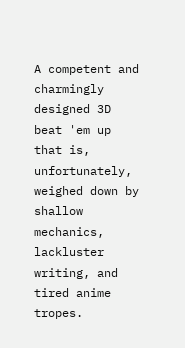A competent and charmingly designed 3D beat 'em up that is, unfortunately, weighed down by shallow mechanics, lackluster writing, and tired anime tropes.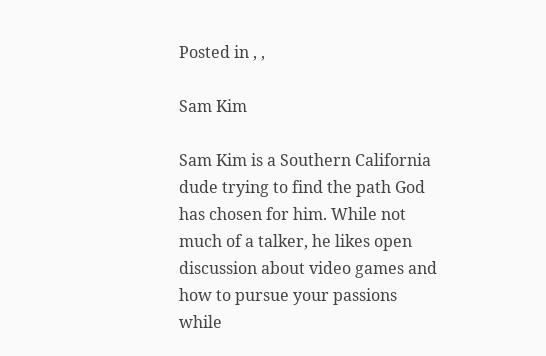Posted in , ,

Sam Kim

Sam Kim is a Southern California dude trying to find the path God has chosen for him. While not much of a talker, he likes open discussion about video games and how to pursue your passions while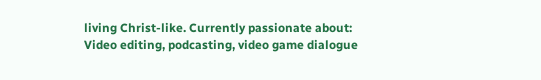living Christ-like. Currently passionate about: Video editing, podcasting, video game dialogue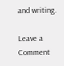and writing.

Leave a Comment